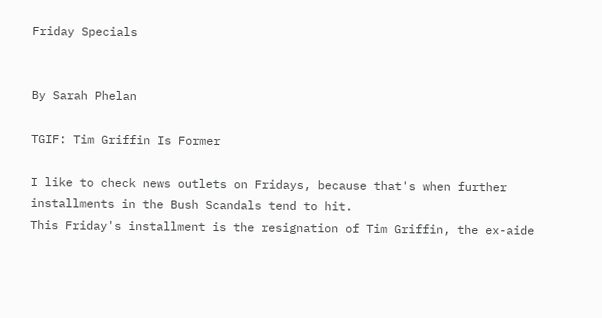Friday Specials


By Sarah Phelan

TGIF: Tim Griffin Is Former

I like to check news outlets on Fridays, because that's when further installments in the Bush Scandals tend to hit.
This Friday's installment is the resignation of Tim Griffin, the ex-aide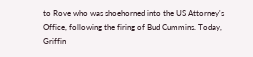to Rove who was shoehorned into the US Attorney's Office, following the firing of Bud Cummins. Today, Griffin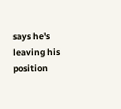says he's leaving his position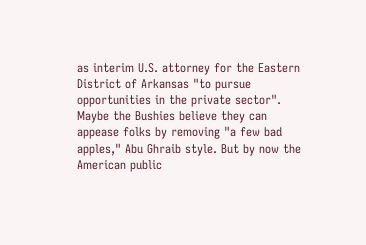as interim U.S. attorney for the Eastern District of Arkansas "to pursue opportunities in the private sector".
Maybe the Bushies believe they can appease folks by removing "a few bad apples," Abu Ghraib style. But by now the American public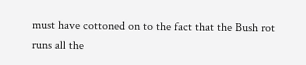must have cottoned on to the fact that the Bush rot runs all the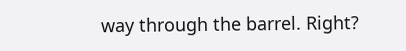way through the barrel. Right?